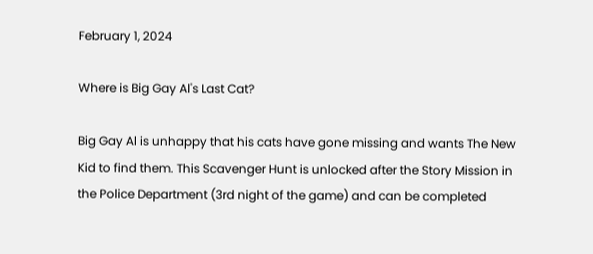February 1, 2024

Where is Big Gay Al's Last Cat?

Big Gay Al is unhappy that his cats have gone missing and wants The New Kid to find them. This Scavenger Hunt is unlocked after the Story Mission in the Police Department (3rd night of the game) and can be completed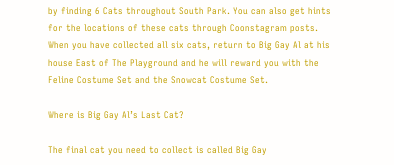by finding 6 Cats throughout South Park. You can also get hints for the locations of these cats through Coonstagram posts. When you have collected all six cats, return to Big Gay Al at his house East of The Playground and he will reward you with the Feline Costume Set and the Snowcat Costume Set.

Where is Big Gay Al’s Last Cat?

The final cat you need to collect is called Big Gay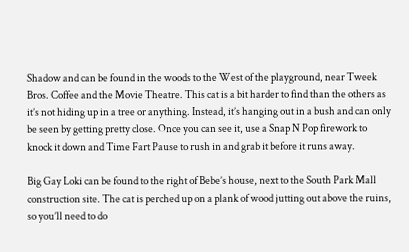Shadow and can be found in the woods to the West of the playground, near Tweek Bros. Coffee and the Movie Theatre. This cat is a bit harder to find than the others as it’s not hiding up in a tree or anything. Instead, it’s hanging out in a bush and can only be seen by getting pretty close. Once you can see it, use a Snap N Pop firework to knock it down and Time Fart Pause to rush in and grab it before it runs away.

Big Gay Loki can be found to the right of Bebe’s house, next to the South Park Mall construction site. The cat is perched up on a plank of wood jutting out above the ruins, so you’ll need to do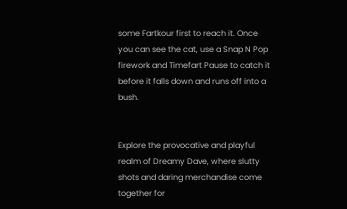some Fartkour first to reach it. Once you can see the cat, use a Snap N Pop firework and Timefart Pause to catch it before it falls down and runs off into a bush.


Explore the provocative and playful realm of Dreamy Dave, where slutty shots and daring merchandise come together for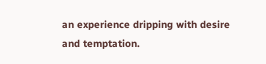an experience dripping with desire and temptation.